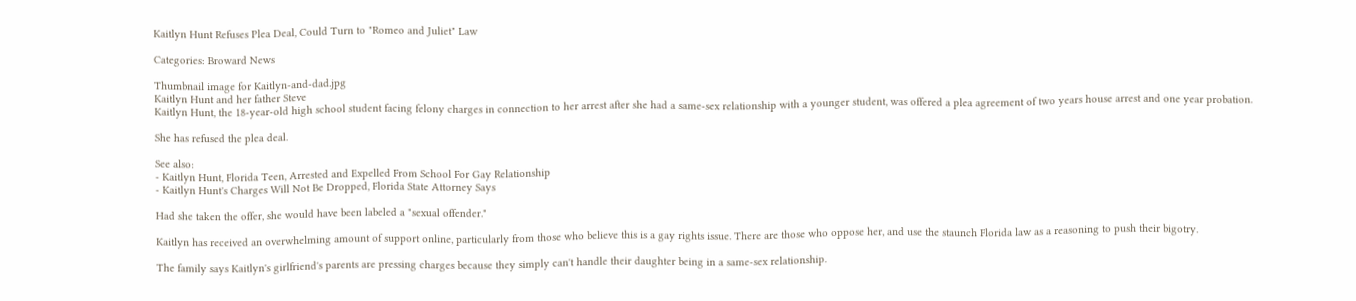Kaitlyn Hunt Refuses Plea Deal, Could Turn to "Romeo and Juliet" Law

Categories: Broward News

Thumbnail image for Kaitlyn-and-dad.jpg
Kaitlyn Hunt and her father Steve
Kaitlyn Hunt, the 18-year-old high school student facing felony charges in connection to her arrest after she had a same-sex relationship with a younger student, was offered a plea agreement of two years house arrest and one year probation.

She has refused the plea deal.

See also:
- Kaitlyn Hunt, Florida Teen, Arrested and Expelled From School For Gay Relationship
- Kaitlyn Hunt's Charges Will Not Be Dropped, Florida State Attorney Says

Had she taken the offer, she would have been labeled a "sexual offender."

Kaitlyn has received an overwhelming amount of support online, particularly from those who believe this is a gay rights issue. There are those who oppose her, and use the staunch Florida law as a reasoning to push their bigotry.

The family says Kaitlyn's girlfriend's parents are pressing charges because they simply can't handle their daughter being in a same-sex relationship.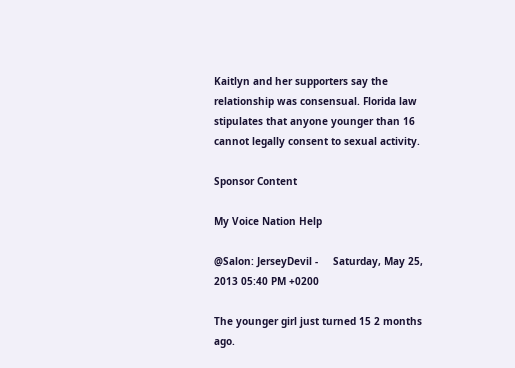Kaitlyn and her supporters say the relationship was consensual. Florida law stipulates that anyone younger than 16 cannot legally consent to sexual activity.

Sponsor Content

My Voice Nation Help

@Salon: JerseyDevil -     Saturday, May 25, 2013 05:40 PM +0200

The younger girl just turned 15 2 months ago.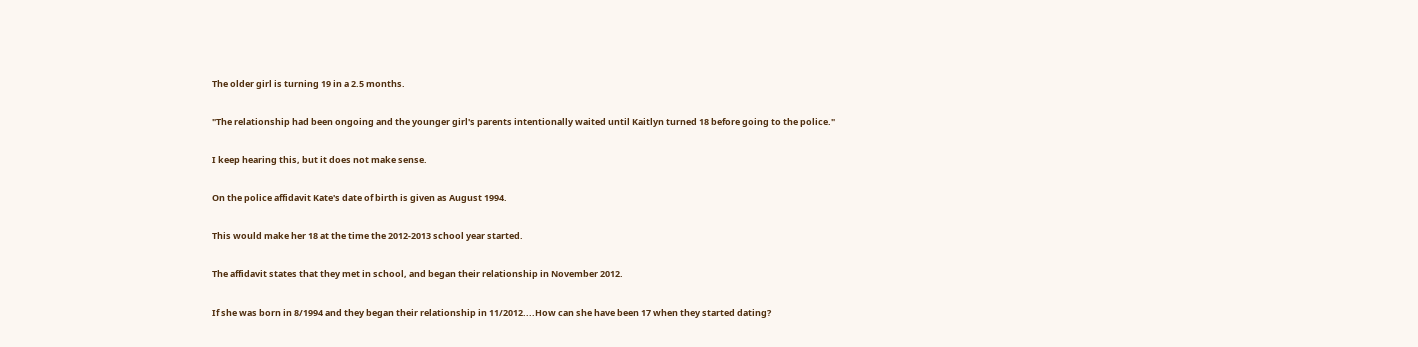The older girl is turning 19 in a 2.5 months.

"The relationship had been ongoing and the younger girl's parents intentionally waited until Kaitlyn turned 18 before going to the police."

I keep hearing this, but it does not make sense.

On the police affidavit Kate's date of birth is given as August 1994.

This would make her 18 at the time the 2012-2013 school year started.

The affidavit states that they met in school, and began their relationship in November 2012.

If she was born in 8/1994 and they began their relationship in 11/2012....How can she have been 17 when they started dating?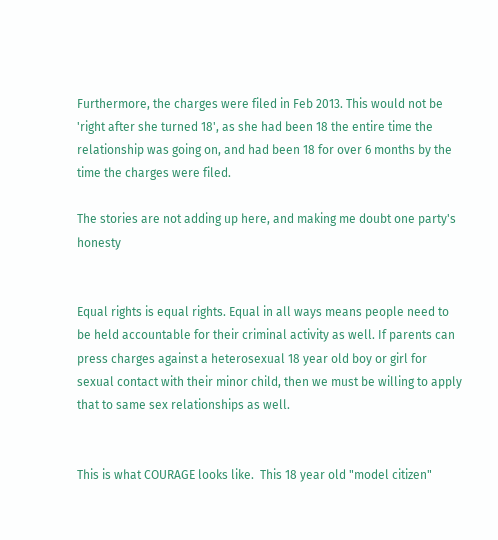Furthermore, the charges were filed in Feb 2013. This would not be 'right after she turned 18', as she had been 18 the entire time the relationship was going on, and had been 18 for over 6 months by the time the charges were filed.

The stories are not adding up here, and making me doubt one party's honesty


Equal rights is equal rights. Equal in all ways means people need to be held accountable for their criminal activity as well. If parents can press charges against a heterosexual 18 year old boy or girl for sexual contact with their minor child, then we must be willing to apply that to same sex relationships as well.


This is what COURAGE looks like.  This 18 year old "model citizen"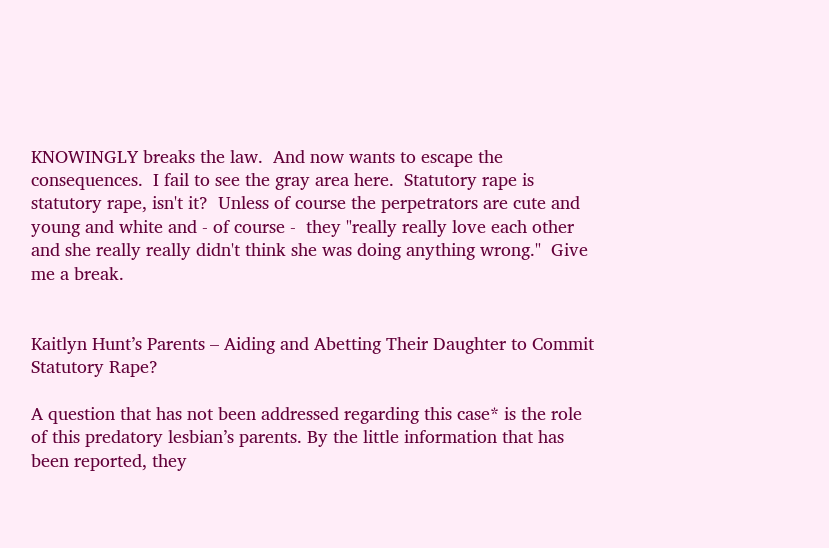KNOWINGLY breaks the law.  And now wants to escape the consequences.  I fail to see the gray area here.  Statutory rape is statutory rape, isn't it?  Unless of course the perpetrators are cute and young and white and - of course -  they "really really love each other and she really really didn't think she was doing anything wrong."  Give me a break.


Kaitlyn Hunt’s Parents – Aiding and Abetting Their Daughter to Commit Statutory Rape?

A question that has not been addressed regarding this case* is the role of this predatory lesbian’s parents. By the little information that has been reported, they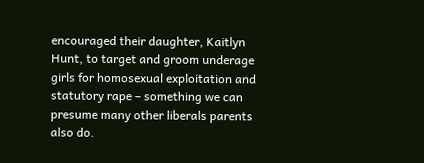encouraged their daughter, Kaitlyn Hunt, to target and groom underage girls for homosexual exploitation and statutory rape – something we can presume many other liberals parents also do.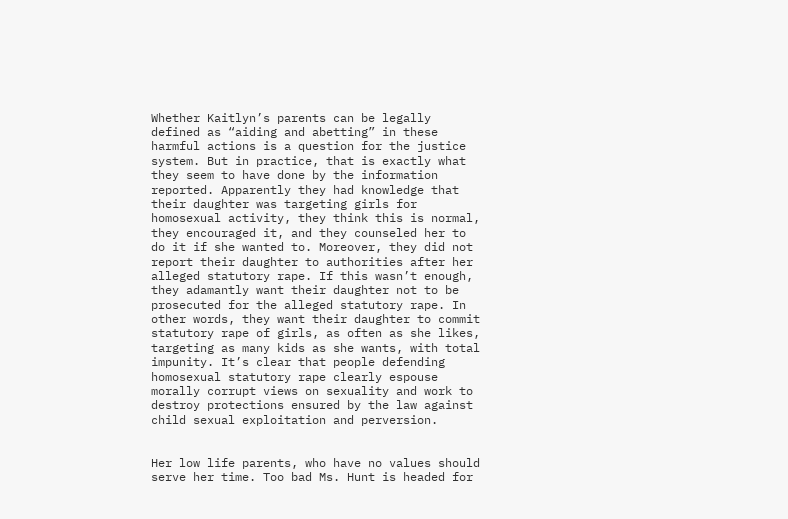Whether Kaitlyn’s parents can be legally defined as “aiding and abetting” in these harmful actions is a question for the justice system. But in practice, that is exactly what they seem to have done by the information reported. Apparently they had knowledge that their daughter was targeting girls for homosexual activity, they think this is normal, they encouraged it, and they counseled her to do it if she wanted to. Moreover, they did not report their daughter to authorities after her alleged statutory rape. If this wasn’t enough, they adamantly want their daughter not to be prosecuted for the alleged statutory rape. In other words, they want their daughter to commit statutory rape of girls, as often as she likes, targeting as many kids as she wants, with total impunity. It’s clear that people defending homosexual statutory rape clearly espouse morally corrupt views on sexuality and work to destroy protections ensured by the law against child sexual exploitation and perversion.


Her low life parents, who have no values should serve her time. Too bad Ms. Hunt is headed for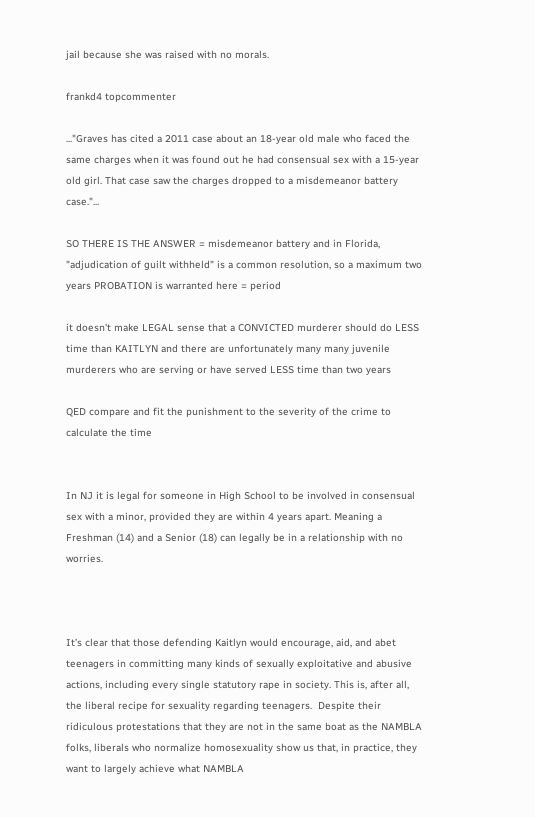jail because she was raised with no morals.

frankd4 topcommenter

..."Graves has cited a 2011 case about an 18-year old male who faced the same charges when it was found out he had consensual sex with a 15-year old girl. That case saw the charges dropped to a misdemeanor battery case."...

SO THERE IS THE ANSWER = misdemeanor battery and in Florida, "adjudication of guilt withheld" is a common resolution, so a maximum two years PROBATION is warranted here = period

it doesn't make LEGAL sense that a CONVICTED murderer should do LESS time than KAITLYN and there are unfortunately many many juvenile  murderers who are serving or have served LESS time than two years

QED compare and fit the punishment to the severity of the crime to calculate the time


In NJ it is legal for someone in High School to be involved in consensual sex with a minor, provided they are within 4 years apart. Meaning a Freshman (14) and a Senior (18) can legally be in a relationship with no worries.



It’s clear that those defending Kaitlyn would encourage, aid, and abet teenagers in committing many kinds of sexually exploitative and abusive actions, including every single statutory rape in society. This is, after all, the liberal recipe for sexuality regarding teenagers.  Despite their ridiculous protestations that they are not in the same boat as the NAMBLA folks, liberals who normalize homosexuality show us that, in practice, they want to largely achieve what NAMBLA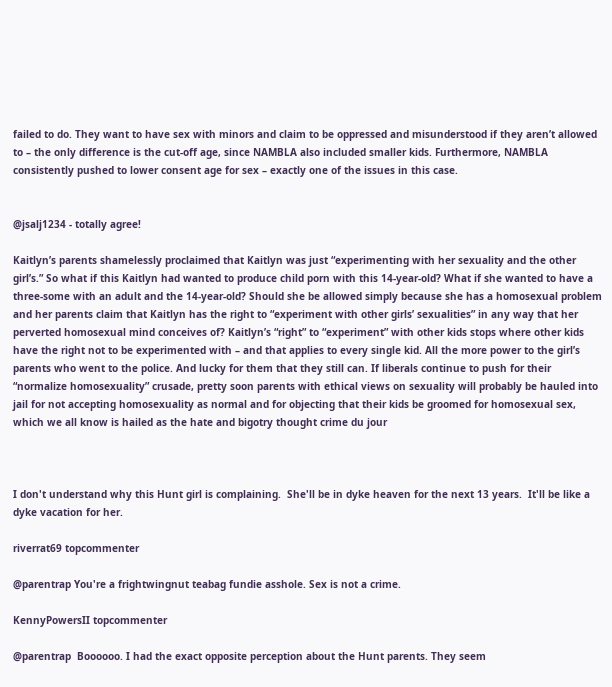failed to do. They want to have sex with minors and claim to be oppressed and misunderstood if they aren’t allowed to – the only difference is the cut-off age, since NAMBLA also included smaller kids. Furthermore, NAMBLA consistently pushed to lower consent age for sex – exactly one of the issues in this case.


@jsalj1234 - totally agree!

Kaitlyn’s parents shamelessly proclaimed that Kaitlyn was just “experimenting with her sexuality and the other girl’s.” So what if this Kaitlyn had wanted to produce child porn with this 14-year-old? What if she wanted to have a three-some with an adult and the 14-year-old? Should she be allowed simply because she has a homosexual problem and her parents claim that Kaitlyn has the right to “experiment with other girls’ sexualities” in any way that her perverted homosexual mind conceives of? Kaitlyn’s “right” to “experiment” with other kids stops where other kids have the right not to be experimented with – and that applies to every single kid. All the more power to the girl’s parents who went to the police. And lucky for them that they still can. If liberals continue to push for their “normalize homosexuality” crusade, pretty soon parents with ethical views on sexuality will probably be hauled into jail for not accepting homosexuality as normal and for objecting that their kids be groomed for homosexual sex, which we all know is hailed as the hate and bigotry thought crime du jour



I don't understand why this Hunt girl is complaining.  She'll be in dyke heaven for the next 13 years.  It'll be like a dyke vacation for her.

riverrat69 topcommenter

@parentrap You're a frightwingnut teabag fundie asshole. Sex is not a crime.

KennyPowersII topcommenter

@parentrap  Boooooo. I had the exact opposite perception about the Hunt parents. They seem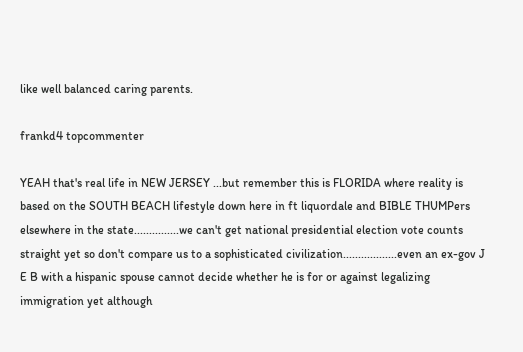like well balanced caring parents.

frankd4 topcommenter

YEAH that's real life in NEW JERSEY ...but remember this is FLORIDA where reality is based on the SOUTH BEACH lifestyle down here in ft liquordale and BIBLE THUMPers elsewhere in the state...............we can't get national presidential election vote counts straight yet so don't compare us to a sophisticated civilization..................even an ex-gov J E B with a hispanic spouse cannot decide whether he is for or against legalizing immigration yet although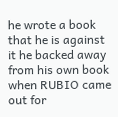he wrote a book that he is against it he backed away from his own book when RUBIO came out for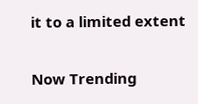it to a limited extent

Now Trending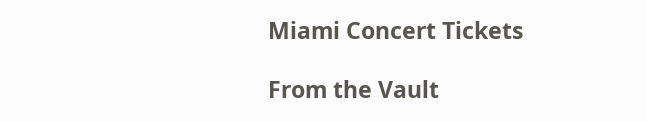Miami Concert Tickets

From the Vault